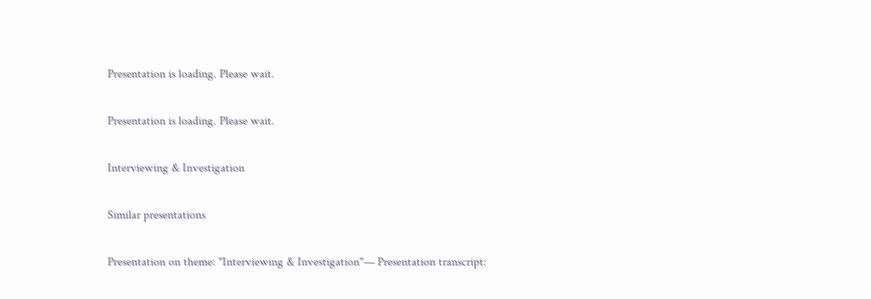Presentation is loading. Please wait.

Presentation is loading. Please wait.

Interviewing & Investigation

Similar presentations

Presentation on theme: "Interviewing & Investigation"— Presentation transcript: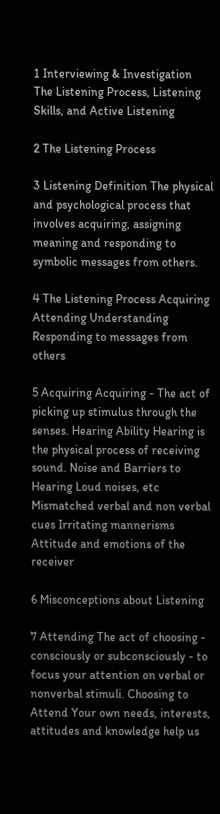1 Interviewing & Investigation
The Listening Process, Listening Skills, and Active Listening

2 The Listening Process

3 Listening Definition The physical and psychological process that involves acquiring, assigning meaning and responding to symbolic messages from others.

4 The Listening Process Acquiring Attending Understanding
Responding to messages from others

5 Acquiring Acquiring - The act of picking up stimulus through the senses. Hearing Ability Hearing is the physical process of receiving sound. Noise and Barriers to Hearing Loud noises, etc Mismatched verbal and non verbal cues Irritating mannerisms Attitude and emotions of the receiver

6 Misconceptions about Listening

7 Attending The act of choosing - consciously or subconsciously - to focus your attention on verbal or nonverbal stimuli. Choosing to Attend Your own needs, interests, attitudes and knowledge help us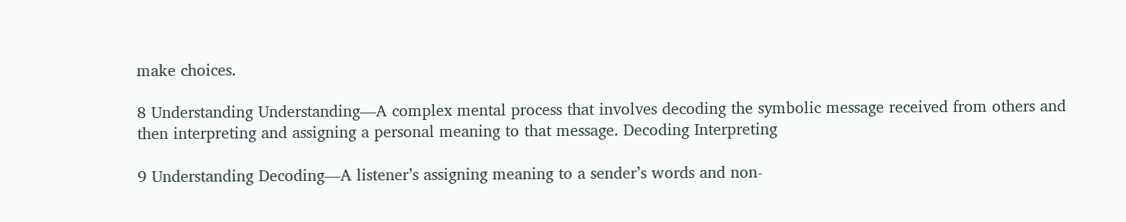make choices.

8 Understanding Understanding—A complex mental process that involves decoding the symbolic message received from others and then interpreting and assigning a personal meaning to that message. Decoding Interpreting

9 Understanding Decoding—A listener’s assigning meaning to a sender’s words and non-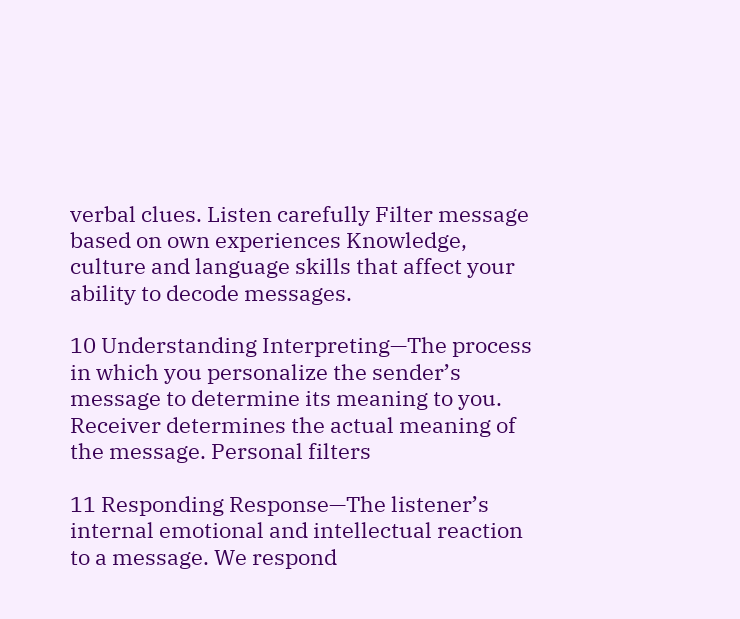verbal clues. Listen carefully Filter message based on own experiences Knowledge, culture and language skills that affect your ability to decode messages.

10 Understanding Interpreting—The process in which you personalize the sender’s message to determine its meaning to you. Receiver determines the actual meaning of the message. Personal filters

11 Responding Response—The listener’s internal emotional and intellectual reaction to a message. We respond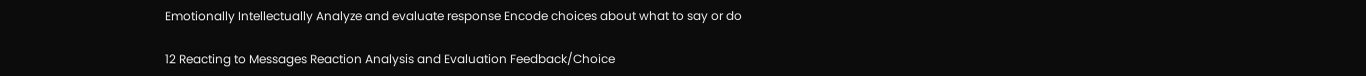Emotionally Intellectually Analyze and evaluate response Encode choices about what to say or do

12 Reacting to Messages Reaction Analysis and Evaluation Feedback/Choice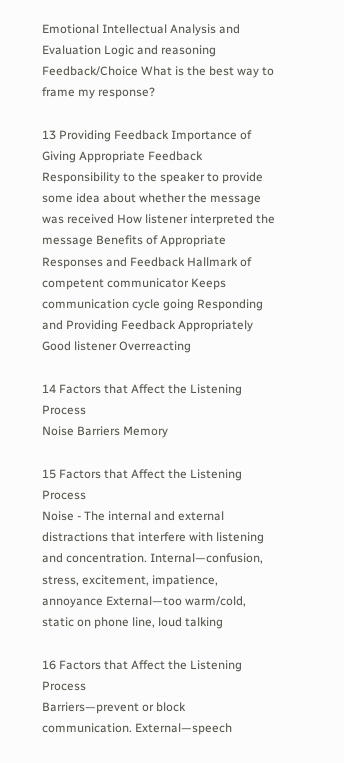Emotional Intellectual Analysis and Evaluation Logic and reasoning Feedback/Choice What is the best way to frame my response?

13 Providing Feedback Importance of Giving Appropriate Feedback
Responsibility to the speaker to provide some idea about whether the message was received How listener interpreted the message Benefits of Appropriate Responses and Feedback Hallmark of competent communicator Keeps communication cycle going Responding and Providing Feedback Appropriately Good listener Overreacting

14 Factors that Affect the Listening Process
Noise Barriers Memory

15 Factors that Affect the Listening Process
Noise - The internal and external distractions that interfere with listening and concentration. Internal—confusion, stress, excitement, impatience, annoyance External—too warm/cold, static on phone line, loud talking

16 Factors that Affect the Listening Process
Barriers—prevent or block communication. External—speech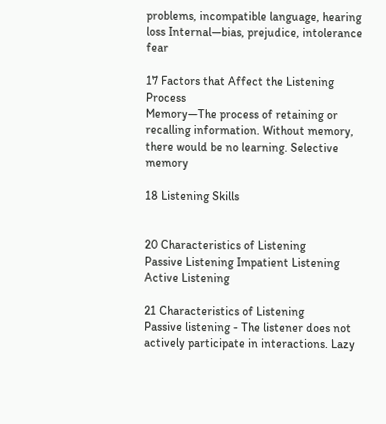problems, incompatible language, hearing loss Internal—bias, prejudice, intolerance fear

17 Factors that Affect the Listening Process
Memory—The process of retaining or recalling information. Without memory, there would be no learning. Selective memory

18 Listening Skills


20 Characteristics of Listening
Passive Listening Impatient Listening Active Listening

21 Characteristics of Listening
Passive listening - The listener does not actively participate in interactions. Lazy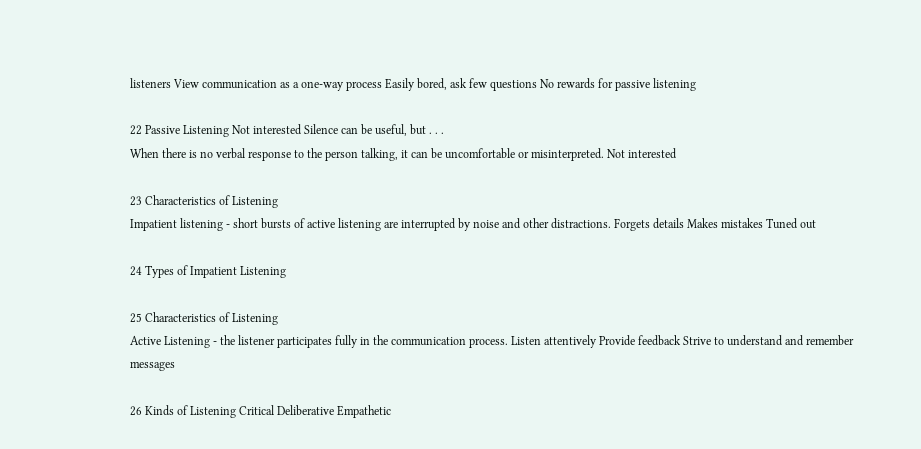listeners View communication as a one-way process Easily bored, ask few questions No rewards for passive listening

22 Passive Listening Not interested Silence can be useful, but . . .
When there is no verbal response to the person talking, it can be uncomfortable or misinterpreted. Not interested

23 Characteristics of Listening
Impatient listening - short bursts of active listening are interrupted by noise and other distractions. Forgets details Makes mistakes Tuned out

24 Types of Impatient Listening

25 Characteristics of Listening
Active Listening - the listener participates fully in the communication process. Listen attentively Provide feedback Strive to understand and remember messages

26 Kinds of Listening Critical Deliberative Empathetic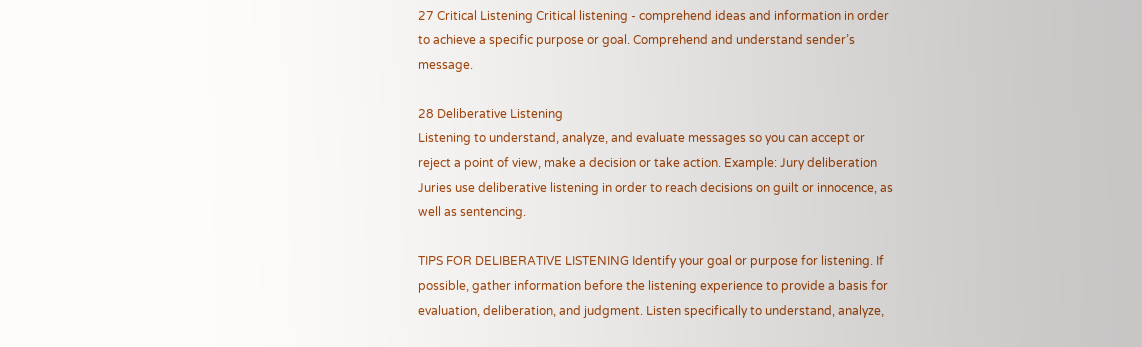27 Critical Listening Critical listening - comprehend ideas and information in order to achieve a specific purpose or goal. Comprehend and understand sender’s message.

28 Deliberative Listening
Listening to understand, analyze, and evaluate messages so you can accept or reject a point of view, make a decision or take action. Example: Jury deliberation Juries use deliberative listening in order to reach decisions on guilt or innocence, as well as sentencing.

TIPS FOR DELIBERATIVE LISTENING Identify your goal or purpose for listening. If possible, gather information before the listening experience to provide a basis for evaluation, deliberation, and judgment. Listen specifically to understand, analyze,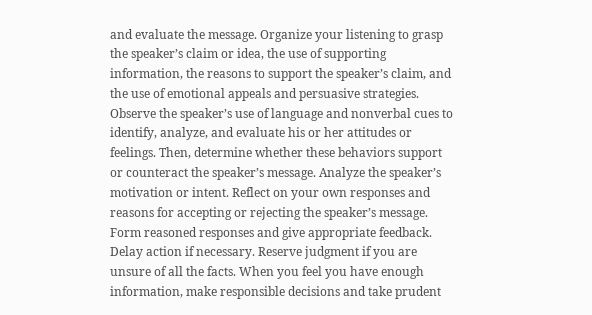and evaluate the message. Organize your listening to grasp the speaker’s claim or idea, the use of supporting information, the reasons to support the speaker’s claim, and the use of emotional appeals and persuasive strategies. Observe the speaker’s use of language and nonverbal cues to identify, analyze, and evaluate his or her attitudes or feelings. Then, determine whether these behaviors support or counteract the speaker’s message. Analyze the speaker’s motivation or intent. Reflect on your own responses and reasons for accepting or rejecting the speaker’s message. Form reasoned responses and give appropriate feedback. Delay action if necessary. Reserve judgment if you are unsure of all the facts. When you feel you have enough information, make responsible decisions and take prudent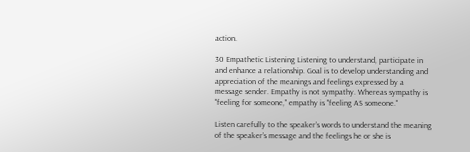action.

30 Empathetic Listening Listening to understand, participate in and enhance a relationship. Goal is to develop understanding and appreciation of the meanings and feelings expressed by a message sender. Empathy is not sympathy. Whereas sympathy is "feeling for someone," empathy is "feeling AS someone."

Listen carefully to the speaker’s words to understand the meaning of the speaker’s message and the feelings he or she is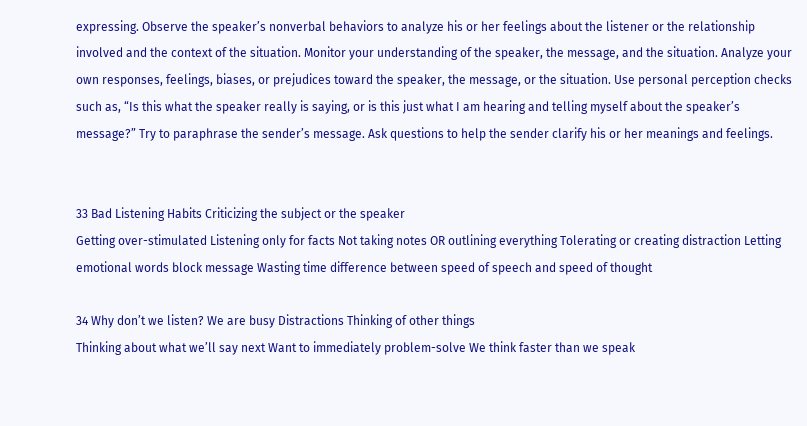expressing. Observe the speaker’s nonverbal behaviors to analyze his or her feelings about the listener or the relationship involved and the context of the situation. Monitor your understanding of the speaker, the message, and the situation. Analyze your own responses, feelings, biases, or prejudices toward the speaker, the message, or the situation. Use personal perception checks such as, “Is this what the speaker really is saying, or is this just what I am hearing and telling myself about the speaker’s message?” Try to paraphrase the sender’s message. Ask questions to help the sender clarify his or her meanings and feelings.


33 Bad Listening Habits Criticizing the subject or the speaker
Getting over-stimulated Listening only for facts Not taking notes OR outlining everything Tolerating or creating distraction Letting emotional words block message Wasting time difference between speed of speech and speed of thought

34 Why don’t we listen? We are busy Distractions Thinking of other things
Thinking about what we’ll say next Want to immediately problem-solve We think faster than we speak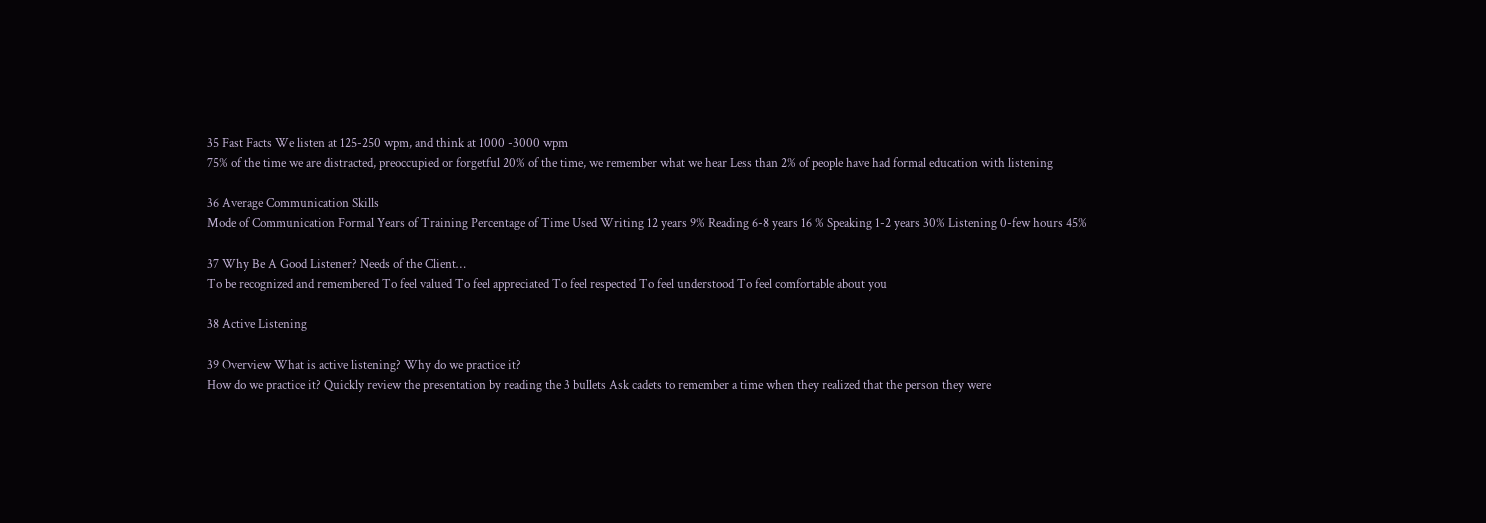35 Fast Facts We listen at 125-250 wpm, and think at 1000 -3000 wpm
75% of the time we are distracted, preoccupied or forgetful 20% of the time, we remember what we hear Less than 2% of people have had formal education with listening

36 Average Communication Skills
Mode of Communication Formal Years of Training Percentage of Time Used Writing 12 years 9% Reading 6-8 years 16 % Speaking 1-2 years 30% Listening 0-few hours 45%

37 Why Be A Good Listener? Needs of the Client…
To be recognized and remembered To feel valued To feel appreciated To feel respected To feel understood To feel comfortable about you

38 Active Listening

39 Overview What is active listening? Why do we practice it?
How do we practice it? Quickly review the presentation by reading the 3 bullets Ask cadets to remember a time when they realized that the person they were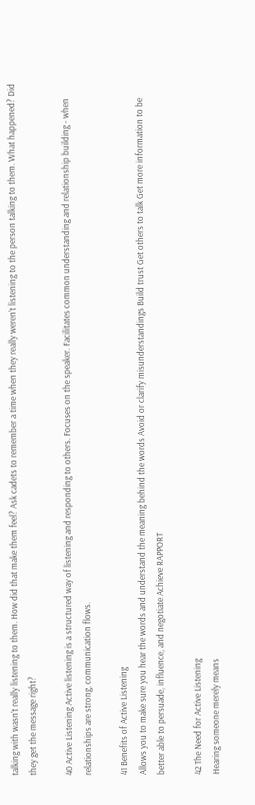talking with wasn’t really listening to them. How did that make them feel? Ask cadets to remember a time when they really weren’t listening to the person talking to them. What happened? Did they get the message right?

40 Active Listening Active listening is a structured way of listening and responding to others. Focuses on the speaker. Facilitates common understanding and relationship building - when relationships are strong, communication flows.

41 Benefits of Active Listening
Allows you to make sure you hear the words and understand the meaning behind the words Avoid or clarify misunderstandings Build trust Get others to talk Get more information to be better able to persuade, influence, and negotiate Achieve RAPPORT

42 The Need for Active Listening
Hearing someone merely means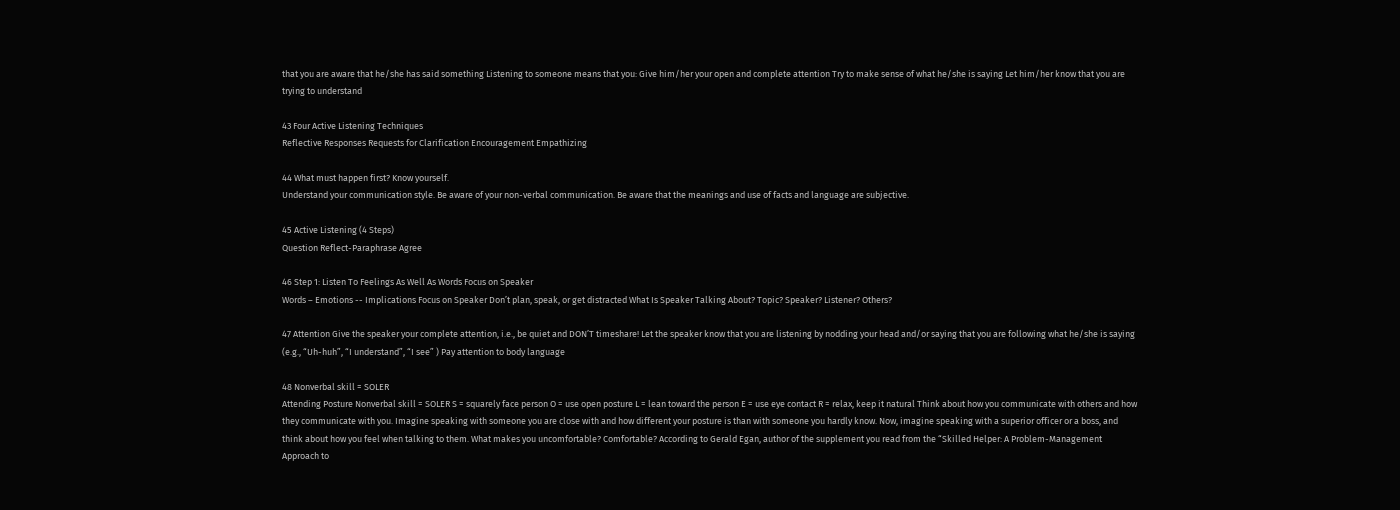that you are aware that he/she has said something Listening to someone means that you: Give him/her your open and complete attention Try to make sense of what he/she is saying Let him/her know that you are trying to understand

43 Four Active Listening Techniques
Reflective Responses Requests for Clarification Encouragement Empathizing

44 What must happen first? Know yourself.
Understand your communication style. Be aware of your non-verbal communication. Be aware that the meanings and use of facts and language are subjective.

45 Active Listening (4 Steps)
Question Reflect-Paraphrase Agree

46 Step 1: Listen To Feelings As Well As Words Focus on Speaker
Words – Emotions -- Implications Focus on Speaker Don’t plan, speak, or get distracted What Is Speaker Talking About? Topic? Speaker? Listener? Others?

47 Attention Give the speaker your complete attention, i.e., be quiet and DON’T timeshare! Let the speaker know that you are listening by nodding your head and/or saying that you are following what he/she is saying (e.g., “Uh-huh”, “I understand”, “I see” ) Pay attention to body language

48 Nonverbal skill = SOLER
Attending Posture Nonverbal skill = SOLER S = squarely face person O = use open posture L = lean toward the person E = use eye contact R = relax, keep it natural Think about how you communicate with others and how they communicate with you. Imagine speaking with someone you are close with and how different your posture is than with someone you hardly know. Now, imagine speaking with a superior officer or a boss, and think about how you feel when talking to them. What makes you uncomfortable? Comfortable? According to Gerald Egan, author of the supplement you read from the “Skilled Helper: A Problem-Management Approach to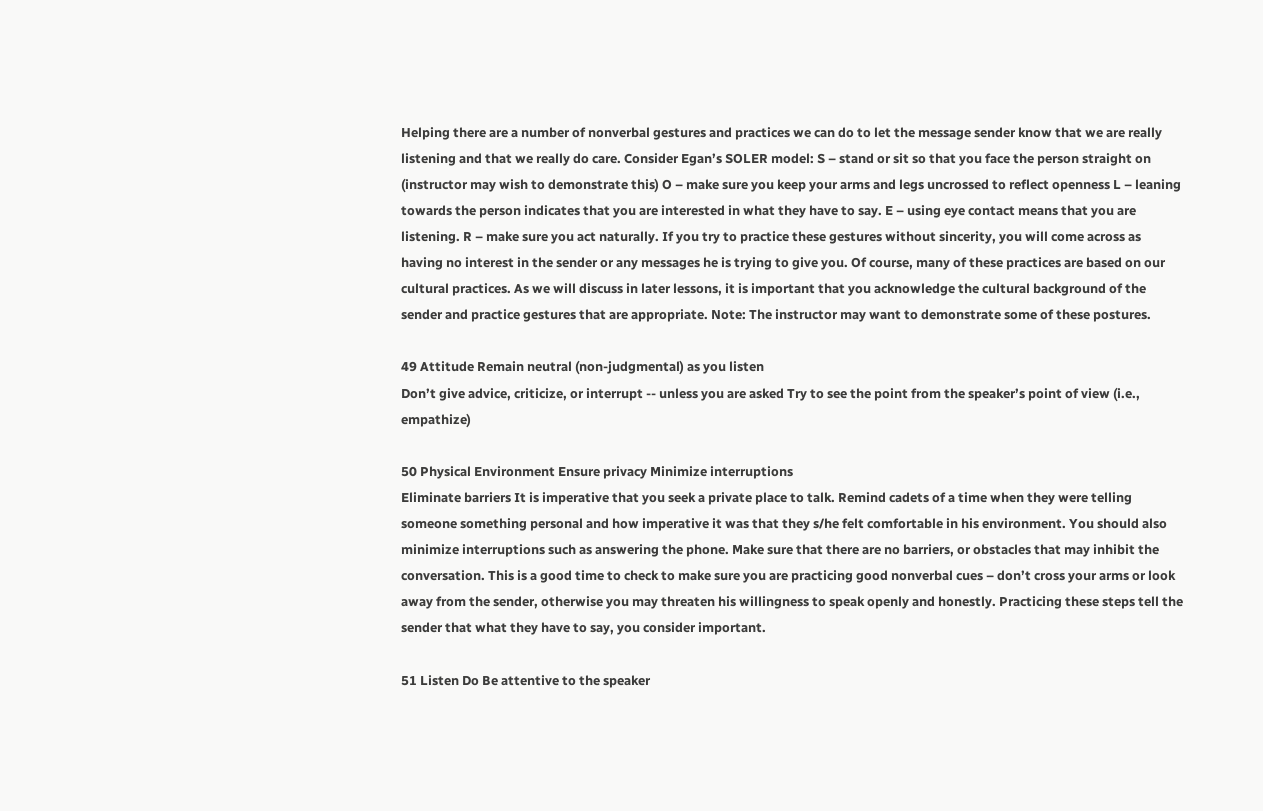Helping there are a number of nonverbal gestures and practices we can do to let the message sender know that we are really listening and that we really do care. Consider Egan’s SOLER model: S – stand or sit so that you face the person straight on (instructor may wish to demonstrate this) O – make sure you keep your arms and legs uncrossed to reflect openness L – leaning towards the person indicates that you are interested in what they have to say. E – using eye contact means that you are listening. R – make sure you act naturally. If you try to practice these gestures without sincerity, you will come across as having no interest in the sender or any messages he is trying to give you. Of course, many of these practices are based on our cultural practices. As we will discuss in later lessons, it is important that you acknowledge the cultural background of the sender and practice gestures that are appropriate. Note: The instructor may want to demonstrate some of these postures.

49 Attitude Remain neutral (non-judgmental) as you listen
Don’t give advice, criticize, or interrupt -- unless you are asked Try to see the point from the speaker’s point of view (i.e., empathize)

50 Physical Environment Ensure privacy Minimize interruptions
Eliminate barriers It is imperative that you seek a private place to talk. Remind cadets of a time when they were telling someone something personal and how imperative it was that they s/he felt comfortable in his environment. You should also minimize interruptions such as answering the phone. Make sure that there are no barriers, or obstacles that may inhibit the conversation. This is a good time to check to make sure you are practicing good nonverbal cues – don’t cross your arms or look away from the sender, otherwise you may threaten his willingness to speak openly and honestly. Practicing these steps tell the sender that what they have to say, you consider important.

51 Listen Do Be attentive to the speaker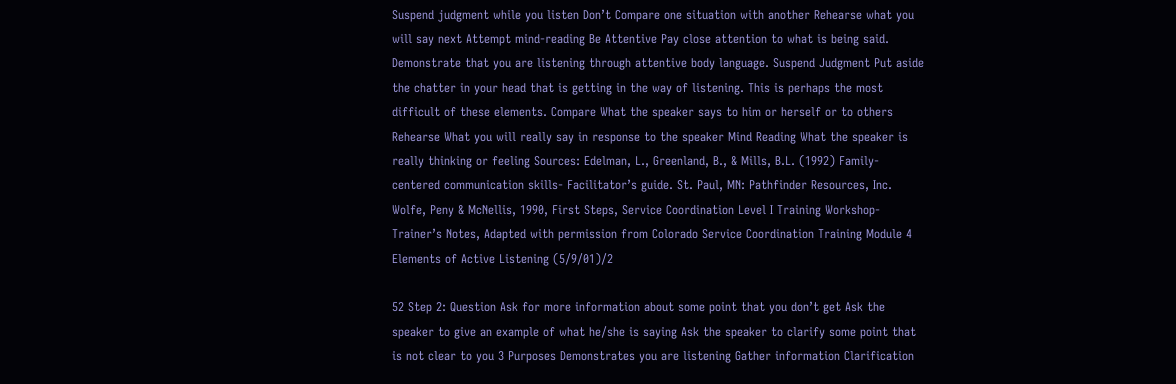Suspend judgment while you listen Don’t Compare one situation with another Rehearse what you will say next Attempt mind-reading Be Attentive Pay close attention to what is being said. Demonstrate that you are listening through attentive body language. Suspend Judgment Put aside the chatter in your head that is getting in the way of listening. This is perhaps the most difficult of these elements. Compare What the speaker says to him or herself or to others Rehearse What you will really say in response to the speaker Mind Reading What the speaker is really thinking or feeling Sources: Edelman, L., Greenland, B., & Mills, B.L. (1992) Family-centered communication skills- Facilitator’s guide. St. Paul, MN: Pathfinder Resources, Inc. Wolfe, Peny & McNellis, 1990, First Steps, Service Coordination Level I Training Workshop-Trainer’s Notes, Adapted with permission from Colorado Service Coordination Training Module 4 Elements of Active Listening (5/9/01)/2

52 Step 2: Question Ask for more information about some point that you don’t get Ask the speaker to give an example of what he/she is saying Ask the speaker to clarify some point that is not clear to you 3 Purposes Demonstrates you are listening Gather information Clarification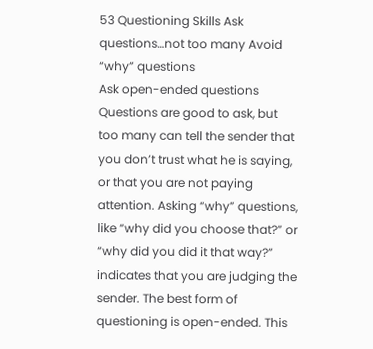53 Questioning Skills Ask questions…not too many Avoid “why” questions
Ask open-ended questions Questions are good to ask, but too many can tell the sender that you don’t trust what he is saying, or that you are not paying attention. Asking “why” questions, like “why did you choose that?” or “why did you did it that way?” indicates that you are judging the sender. The best form of questioning is open-ended. This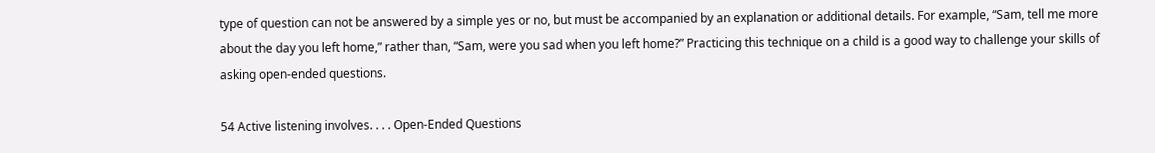type of question can not be answered by a simple yes or no, but must be accompanied by an explanation or additional details. For example, “Sam, tell me more about the day you left home,” rather than, “Sam, were you sad when you left home?” Practicing this technique on a child is a good way to challenge your skills of asking open-ended questions.

54 Active listening involves. . . . Open-Ended Questions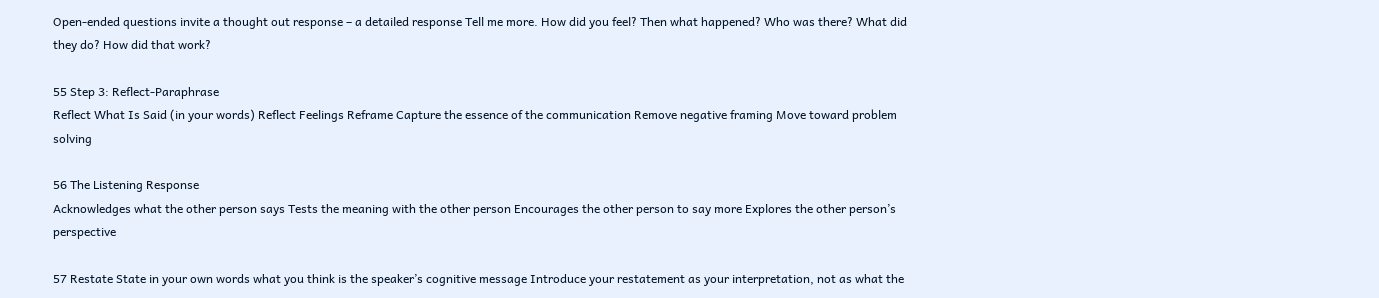Open-ended questions invite a thought out response – a detailed response Tell me more. How did you feel? Then what happened? Who was there? What did they do? How did that work?

55 Step 3: Reflect-Paraphrase
Reflect What Is Said (in your words) Reflect Feelings Reframe Capture the essence of the communication Remove negative framing Move toward problem solving

56 The Listening Response
Acknowledges what the other person says Tests the meaning with the other person Encourages the other person to say more Explores the other person’s perspective

57 Restate State in your own words what you think is the speaker’s cognitive message Introduce your restatement as your interpretation, not as what the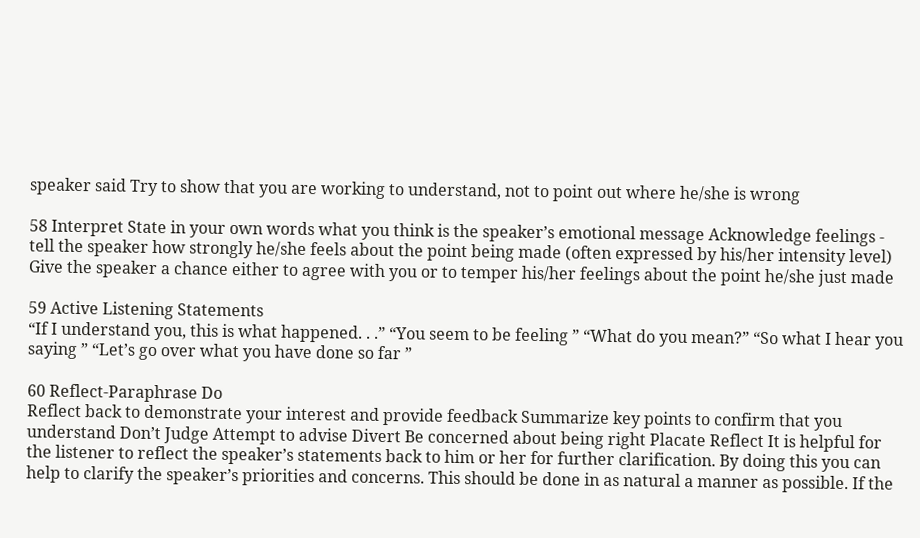speaker said Try to show that you are working to understand, not to point out where he/she is wrong

58 Interpret State in your own words what you think is the speaker’s emotional message Acknowledge feelings - tell the speaker how strongly he/she feels about the point being made (often expressed by his/her intensity level) Give the speaker a chance either to agree with you or to temper his/her feelings about the point he/she just made

59 Active Listening Statements
“If I understand you, this is what happened. . .” “You seem to be feeling ” “What do you mean?” “So what I hear you saying ” “Let’s go over what you have done so far ”

60 Reflect-Paraphrase Do
Reflect back to demonstrate your interest and provide feedback Summarize key points to confirm that you understand Don’t Judge Attempt to advise Divert Be concerned about being right Placate Reflect It is helpful for the listener to reflect the speaker’s statements back to him or her for further clarification. By doing this you can help to clarify the speaker’s priorities and concerns. This should be done in as natural a manner as possible. If the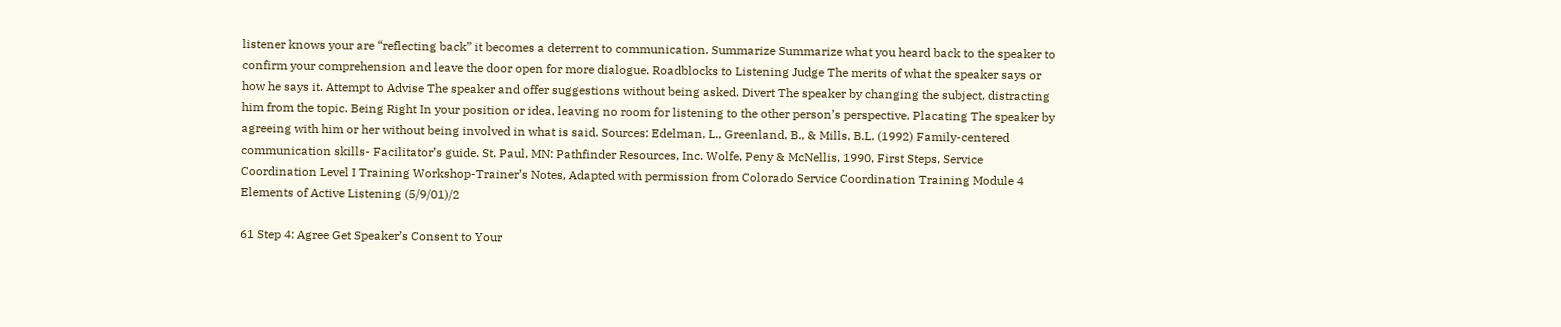listener knows your are “reflecting back” it becomes a deterrent to communication. Summarize Summarize what you heard back to the speaker to confirm your comprehension and leave the door open for more dialogue. Roadblocks to Listening Judge The merits of what the speaker says or how he says it. Attempt to Advise The speaker and offer suggestions without being asked. Divert The speaker by changing the subject, distracting him from the topic. Being Right In your position or idea, leaving no room for listening to the other person’s perspective. Placating The speaker by agreeing with him or her without being involved in what is said. Sources: Edelman, L., Greenland, B., & Mills, B.L. (1992) Family-centered communication skills- Facilitator’s guide. St. Paul, MN: Pathfinder Resources, Inc. Wolfe, Peny & McNellis, 1990, First Steps, Service Coordination Level I Training Workshop-Trainer’s Notes, Adapted with permission from Colorado Service Coordination Training Module 4 Elements of Active Listening (5/9/01)/2

61 Step 4: Agree Get Speaker’s Consent to Your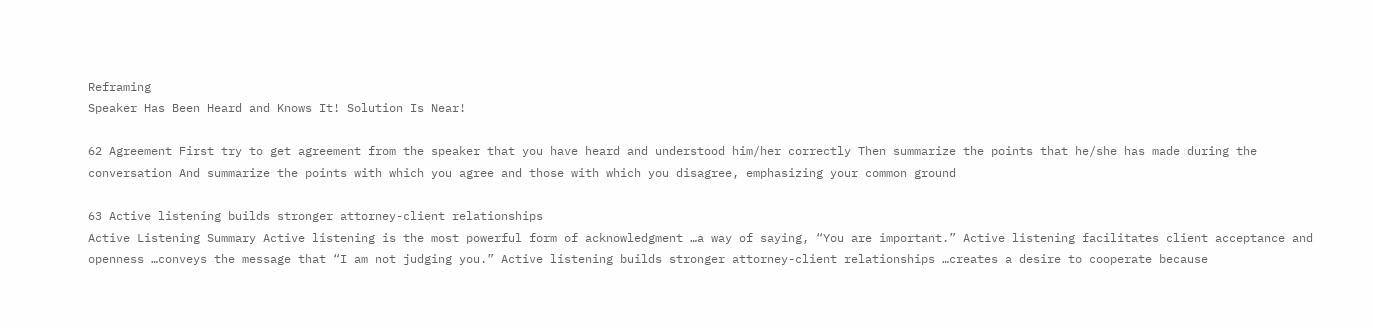Reframing
Speaker Has Been Heard and Knows It! Solution Is Near!

62 Agreement First try to get agreement from the speaker that you have heard and understood him/her correctly Then summarize the points that he/she has made during the conversation And summarize the points with which you agree and those with which you disagree, emphasizing your common ground

63 Active listening builds stronger attorney-client relationships
Active Listening Summary Active listening is the most powerful form of acknowledgment …a way of saying, “You are important.” Active listening facilitates client acceptance and openness …conveys the message that “I am not judging you.” Active listening builds stronger attorney-client relationships …creates a desire to cooperate because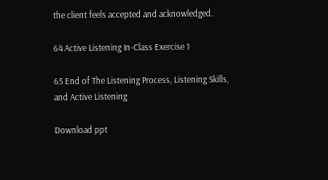the client feels accepted and acknowledged.

64 Active Listening In-Class Exercise 1

65 End of The Listening Process, Listening Skills, and Active Listening

Download ppt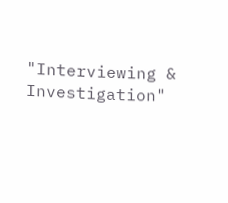"Interviewing & Investigation"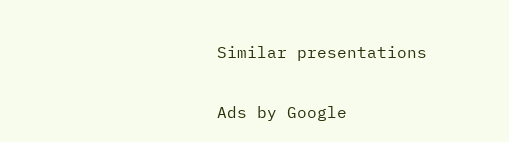Similar presentations

Ads by Google